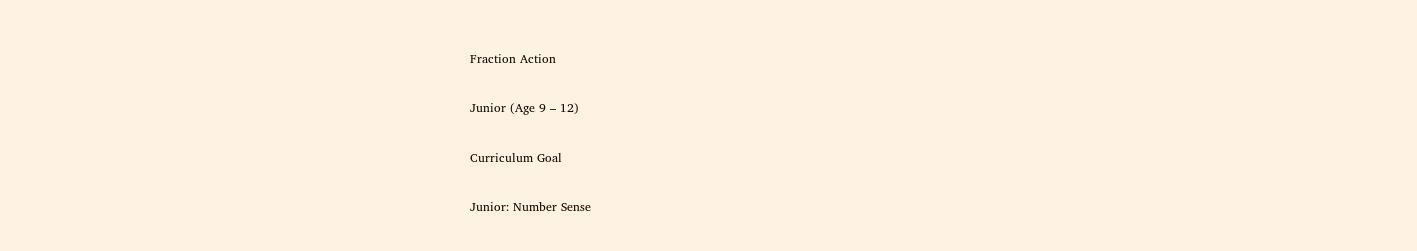Fraction Action

Junior (Age 9 – 12)

Curriculum Goal

Junior: Number Sense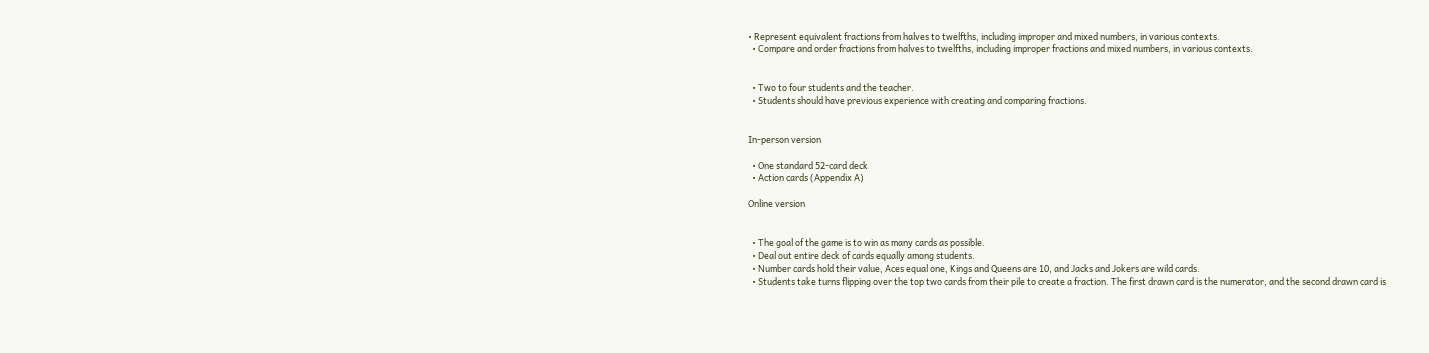• Represent equivalent fractions from halves to twelfths, including improper and mixed numbers, in various contexts.
  • Compare and order fractions from halves to twelfths, including improper fractions and mixed numbers, in various contexts.


  • Two to four students and the teacher.
  • Students should have previous experience with creating and comparing fractions.


In-person version

  • One standard 52-card deck
  • Action cards (Appendix A)

Online version


  • The goal of the game is to win as many cards as possible.
  • Deal out entire deck of cards equally among students.
  • Number cards hold their value, Aces equal one, Kings and Queens are 10, and Jacks and Jokers are wild cards.
  • Students take turns flipping over the top two cards from their pile to create a fraction. The first drawn card is the numerator, and the second drawn card is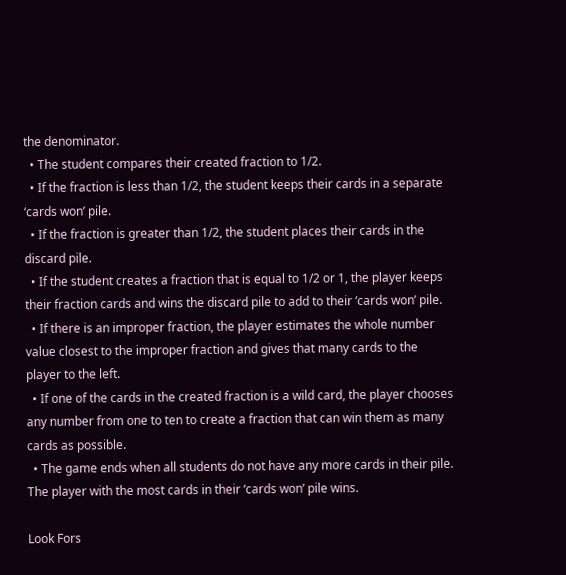the denominator.
  • The student compares their created fraction to 1/2.
  • If the fraction is less than 1/2, the student keeps their cards in a separate ‘cards won’ pile.
  • If the fraction is greater than 1/2, the student places their cards in the discard pile.
  • If the student creates a fraction that is equal to 1/2 or 1, the player keeps their fraction cards and wins the discard pile to add to their ‘cards won’ pile.
  • If there is an improper fraction, the player estimates the whole number value closest to the improper fraction and gives that many cards to the player to the left.
  • If one of the cards in the created fraction is a wild card, the player chooses any number from one to ten to create a fraction that can win them as many cards as possible.
  • The game ends when all students do not have any more cards in their pile. The player with the most cards in their ‘cards won’ pile wins.

Look Fors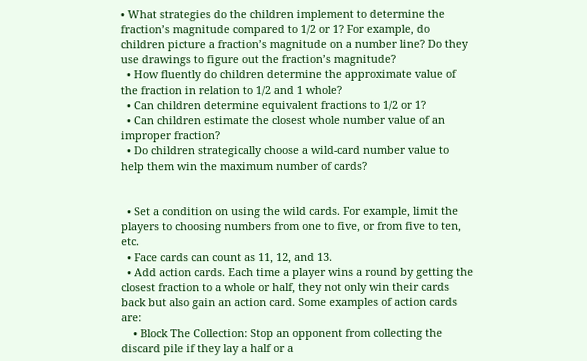• What strategies do the children implement to determine the fraction’s magnitude compared to 1/2 or 1? For example, do children picture a fraction’s magnitude on a number line? Do they use drawings to figure out the fraction’s magnitude?
  • How fluently do children determine the approximate value of the fraction in relation to 1/2 and 1 whole?
  • Can children determine equivalent fractions to 1/2 or 1?
  • Can children estimate the closest whole number value of an improper fraction?
  • Do children strategically choose a wild-card number value to help them win the maximum number of cards?


  • Set a condition on using the wild cards. For example, limit the players to choosing numbers from one to five, or from five to ten, etc.
  • Face cards can count as 11, 12, and 13.
  • Add action cards. Each time a player wins a round by getting the closest fraction to a whole or half, they not only win their cards back but also gain an action card. Some examples of action cards are:
    • Block The Collection: Stop an opponent from collecting the discard pile if they lay a half or a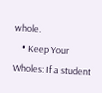whole.
    • Keep Your Wholes: If a student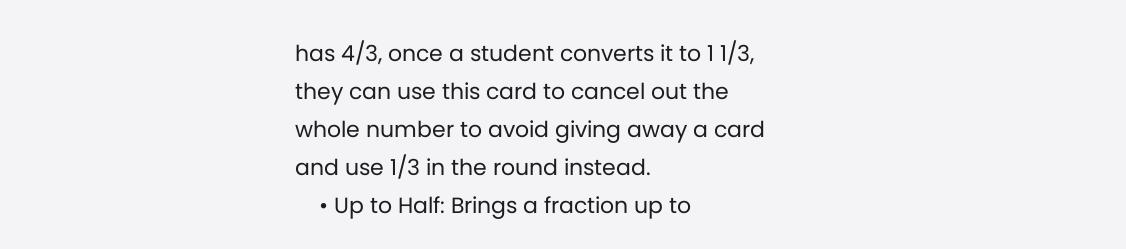has 4/3, once a student converts it to 1 1/3, they can use this card to cancel out the whole number to avoid giving away a card and use 1/3 in the round instead.
    • Up to Half: Brings a fraction up to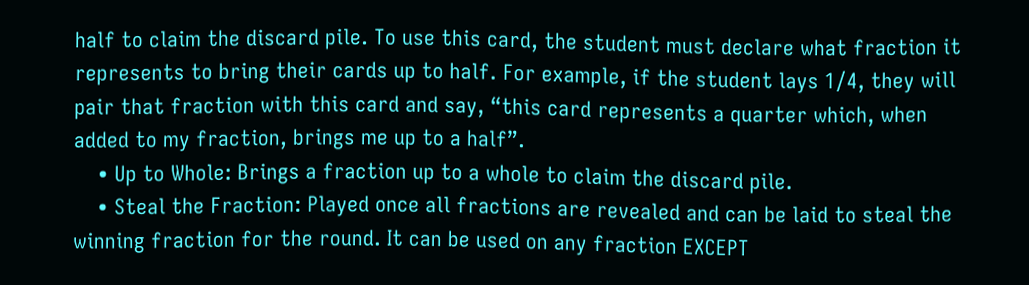half to claim the discard pile. To use this card, the student must declare what fraction it represents to bring their cards up to half. For example, if the student lays 1/4, they will pair that fraction with this card and say, “this card represents a quarter which, when added to my fraction, brings me up to a half”.
    • Up to Whole: Brings a fraction up to a whole to claim the discard pile.
    • Steal the Fraction: Played once all fractions are revealed and can be laid to steal the winning fraction for the round. It can be used on any fraction EXCEPT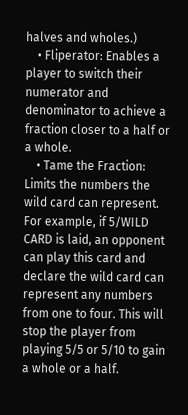halves and wholes.)
    • Fliperator: Enables a player to switch their numerator and denominator to achieve a fraction closer to a half or a whole.
    • Tame the Fraction: Limits the numbers the wild card can represent. For example, if 5/WILD CARD is laid, an opponent can play this card and declare the wild card can represent any numbers from one to four. This will stop the player from playing 5/5 or 5/10 to gain a whole or a half.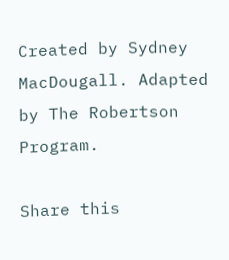Created by Sydney MacDougall. Adapted by The Robertson Program.

Share this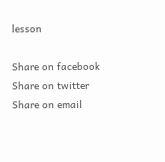lesson

Share on facebook
Share on twitter
Share on email